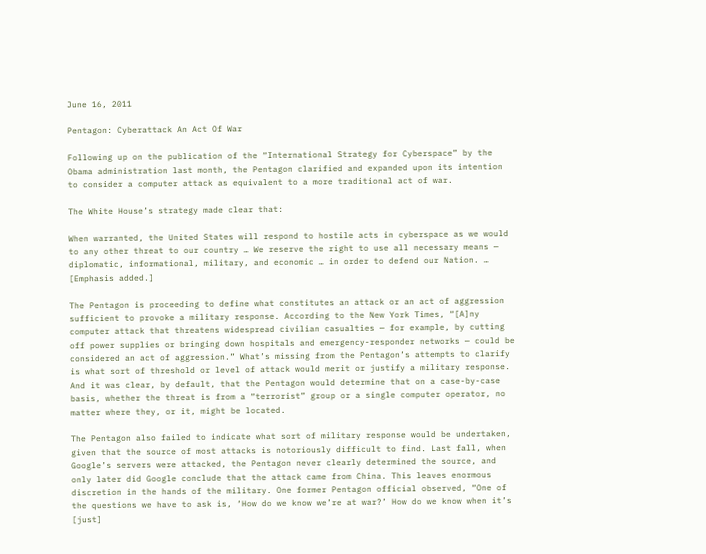June 16, 2011

Pentagon: Cyberattack An Act Of War

Following up on the publication of the “International Strategy for Cyberspace” by the Obama administration last month, the Pentagon clarified and expanded upon its intention to consider a computer attack as equivalent to a more traditional act of war.

The White House’s strategy made clear that:

When warranted, the United States will respond to hostile acts in cyberspace as we would to any other threat to our country … We reserve the right to use all necessary means — diplomatic, informational, military, and economic … in order to defend our Nation. … [Emphasis added.]

The Pentagon is proceeding to define what constitutes an attack or an act of aggression sufficient to provoke a military response. According to the New York Times, “[A]ny computer attack that threatens widespread civilian casualties — for example, by cutting off power supplies or bringing down hospitals and emergency-responder networks — could be considered an act of aggression.” What’s missing from the Pentagon’s attempts to clarify is what sort of threshold or level of attack would merit or justify a military response. And it was clear, by default, that the Pentagon would determine that on a case-by-case basis, whether the threat is from a “terrorist” group or a single computer operator, no matter where they, or it, might be located.

The Pentagon also failed to indicate what sort of military response would be undertaken, given that the source of most attacks is notoriously difficult to find. Last fall, when Google’s servers were attacked, the Pentagon never clearly determined the source, and only later did Google conclude that the attack came from China. This leaves enormous discretion in the hands of the military. One former Pentagon official observed, “One of the questions we have to ask is, ‘How do we know we’re at war?’ How do we know when it’s [just]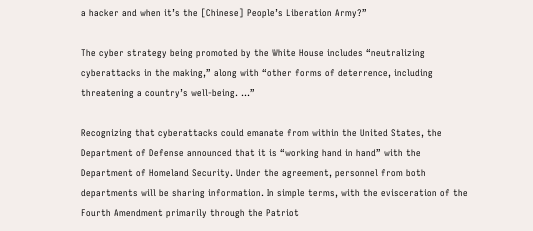a hacker and when it’s the [Chinese] People’s Liberation Army?”

The cyber strategy being promoted by the White House includes “neutralizing cyberattacks in the making,” along with “other forms of deterrence, including threatening a country’s well-being. …”

Recognizing that cyberattacks could emanate from within the United States, the Department of Defense announced that it is “working hand in hand” with the Department of Homeland Security. Under the agreement, personnel from both departments will be sharing information. In simple terms, with the evisceration of the Fourth Amendment primarily through the Patriot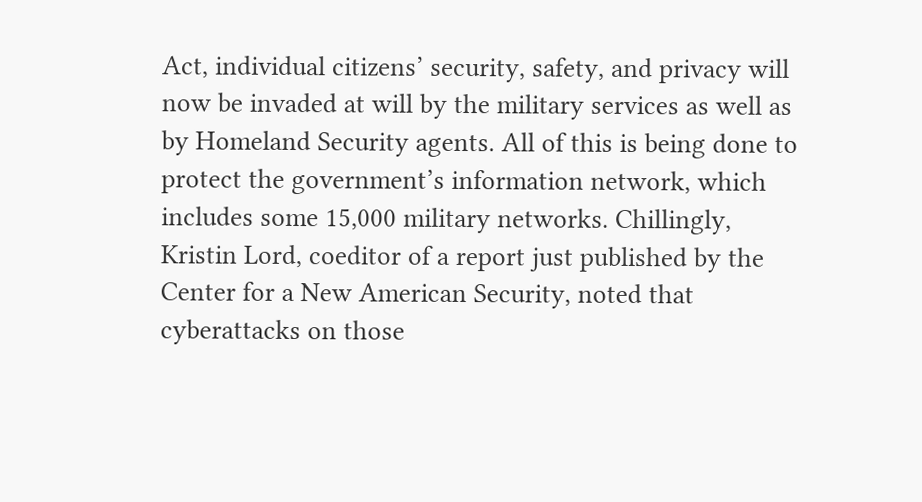Act, individual citizens’ security, safety, and privacy will now be invaded at will by the military services as well as by Homeland Security agents. All of this is being done to protect the government’s information network, which includes some 15,000 military networks. Chillingly, Kristin Lord, coeditor of a report just published by the Center for a New American Security, noted that cyberattacks on those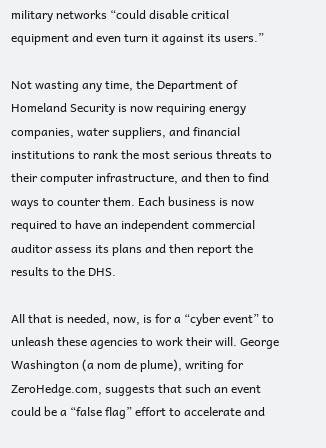military networks “could disable critical equipment and even turn it against its users.”

Not wasting any time, the Department of Homeland Security is now requiring energy companies, water suppliers, and financial institutions to rank the most serious threats to their computer infrastructure, and then to find ways to counter them. Each business is now required to have an independent commercial auditor assess its plans and then report the results to the DHS.

All that is needed, now, is for a “cyber event” to unleash these agencies to work their will. George Washington (a nom de plume), writing for ZeroHedge.com, suggests that such an event could be a “false flag” effort to accelerate and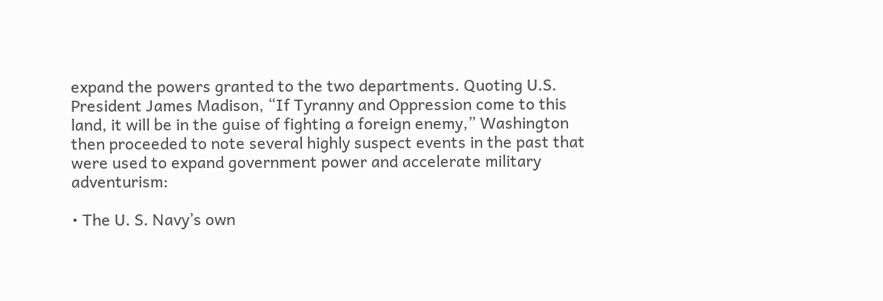expand the powers granted to the two departments. Quoting U.S. President James Madison, “If Tyranny and Oppression come to this land, it will be in the guise of fighting a foreign enemy,” Washington then proceeded to note several highly suspect events in the past that were used to expand government power and accelerate military adventurism:

• The U. S. Navy’s own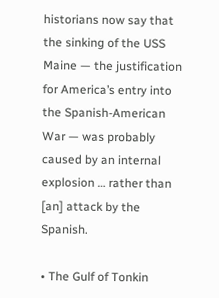historians now say that the sinking of the USS Maine — the justification for America’s entry into the Spanish-American War — was probably caused by an internal explosion … rather than [an] attack by the Spanish.

• The Gulf of Tonkin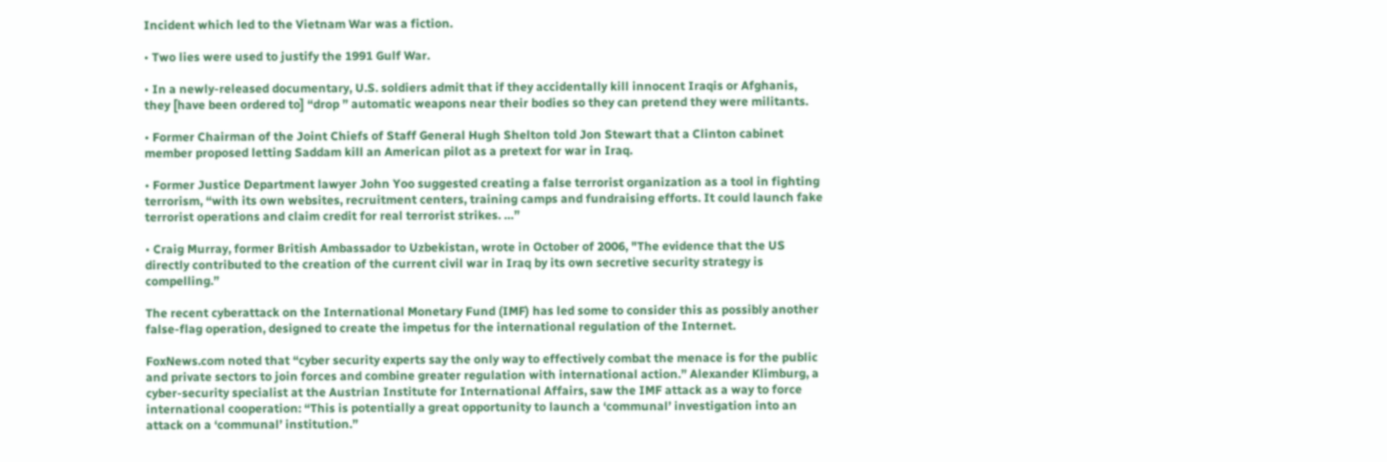Incident which led to the Vietnam War was a fiction.

• Two lies were used to justify the 1991 Gulf War.

• In a newly-released documentary, U.S. soldiers admit that if they accidentally kill innocent Iraqis or Afghanis, they [have been ordered to] “drop ” automatic weapons near their bodies so they can pretend they were militants.

• Former Chairman of the Joint Chiefs of Staff General Hugh Shelton told Jon Stewart that a Clinton cabinet member proposed letting Saddam kill an American pilot as a pretext for war in Iraq.

• Former Justice Department lawyer John Yoo suggested creating a false terrorist organization as a tool in fighting terrorism, “with its own websites, recruitment centers, training camps and fundraising efforts. It could launch fake terrorist operations and claim credit for real terrorist strikes. …”

• Craig Murray, former British Ambassador to Uzbekistan, wrote in October of 2006, "The evidence that the US directly contributed to the creation of the current civil war in Iraq by its own secretive security strategy is compelling.”

The recent cyberattack on the International Monetary Fund (IMF) has led some to consider this as possibly another false-flag operation, designed to create the impetus for the international regulation of the Internet.

FoxNews.com noted that “cyber security experts say the only way to effectively combat the menace is for the public and private sectors to join forces and combine greater regulation with international action.” Alexander Klimburg, a cyber-security specialist at the Austrian Institute for International Affairs, saw the IMF attack as a way to force international cooperation: “This is potentially a great opportunity to launch a ‘communal’ investigation into an attack on a ‘communal’ institution.”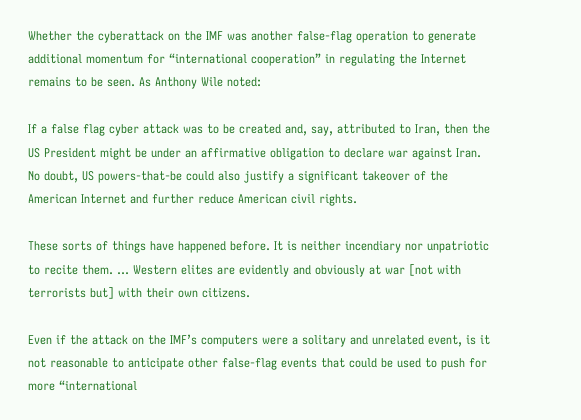Whether the cyberattack on the IMF was another false-flag operation to generate additional momentum for “international cooperation” in regulating the Internet remains to be seen. As Anthony Wile noted:

If a false flag cyber attack was to be created and, say, attributed to Iran, then the US President might be under an affirmative obligation to declare war against Iran. No doubt, US powers-that-be could also justify a significant takeover of the American Internet and further reduce American civil rights.

These sorts of things have happened before. It is neither incendiary nor unpatriotic to recite them. … Western elites are evidently and obviously at war [not with terrorists but] with their own citizens.

Even if the attack on the IMF’s computers were a solitary and unrelated event, is it not reasonable to anticipate other false-flag events that could be used to push for more “international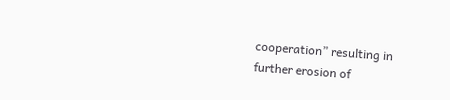cooperation” resulting in further erosion of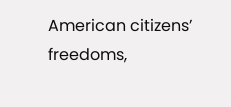American citizens’ freedoms,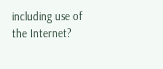including use of the Internet?